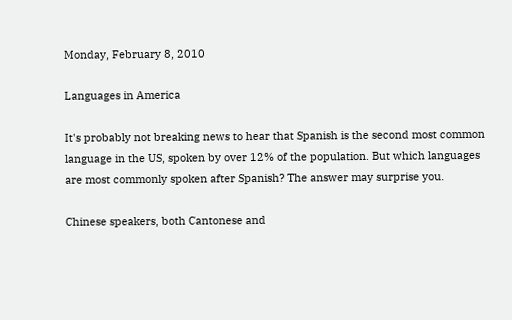Monday, February 8, 2010

Languages in America

It's probably not breaking news to hear that Spanish is the second most common language in the US, spoken by over 12% of the population. But which languages are most commonly spoken after Spanish? The answer may surprise you.

Chinese speakers, both Cantonese and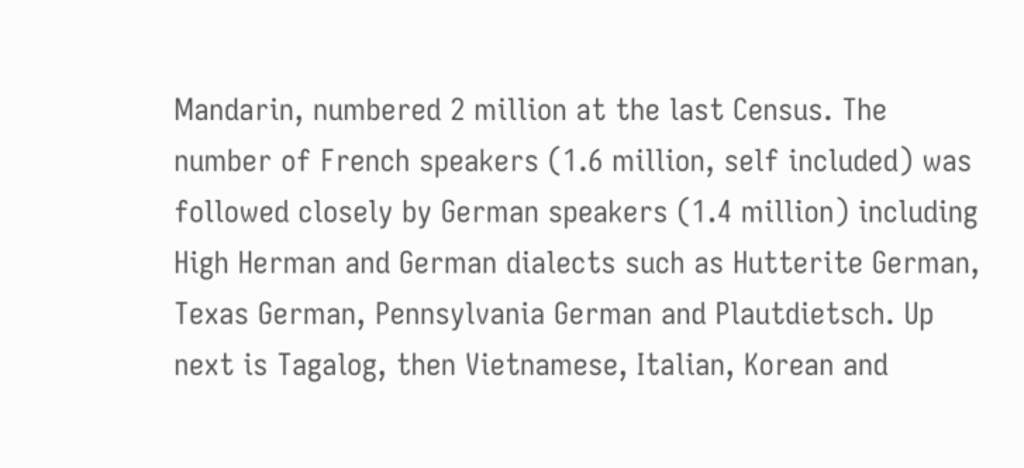Mandarin, numbered 2 million at the last Census. The number of French speakers (1.6 million, self included) was followed closely by German speakers (1.4 million) including High Herman and German dialects such as Hutterite German, Texas German, Pennsylvania German and Plautdietsch. Up next is Tagalog, then Vietnamese, Italian, Korean and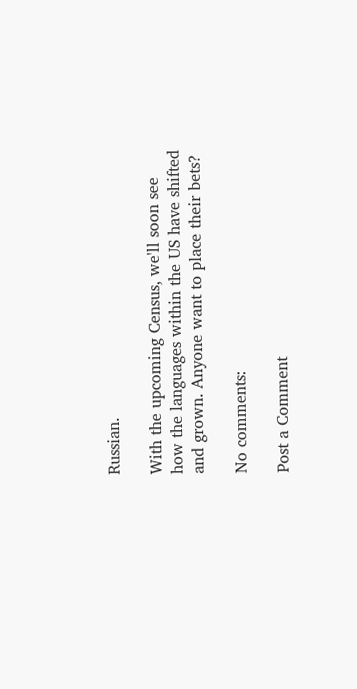Russian.

With the upcoming Census, we'll soon see how the languages within the US have shifted and grown. Anyone want to place their bets?

No comments:

Post a Comment